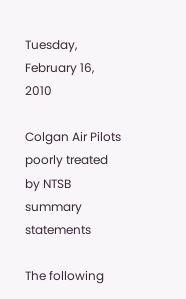Tuesday, February 16, 2010

Colgan Air Pilots poorly treated by NTSB summary statements

The following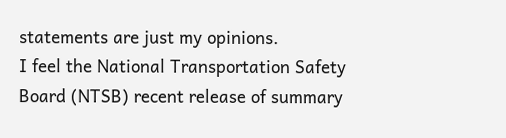statements are just my opinions.
I feel the National Transportation Safety Board (NTSB) recent release of summary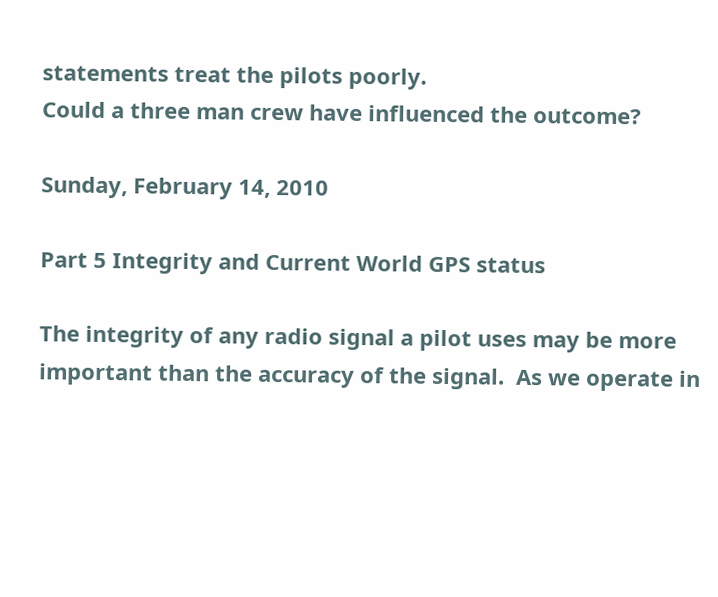statements treat the pilots poorly.
Could a three man crew have influenced the outcome?

Sunday, February 14, 2010

Part 5 Integrity and Current World GPS status

The integrity of any radio signal a pilot uses may be more important than the accuracy of the signal.  As we operate in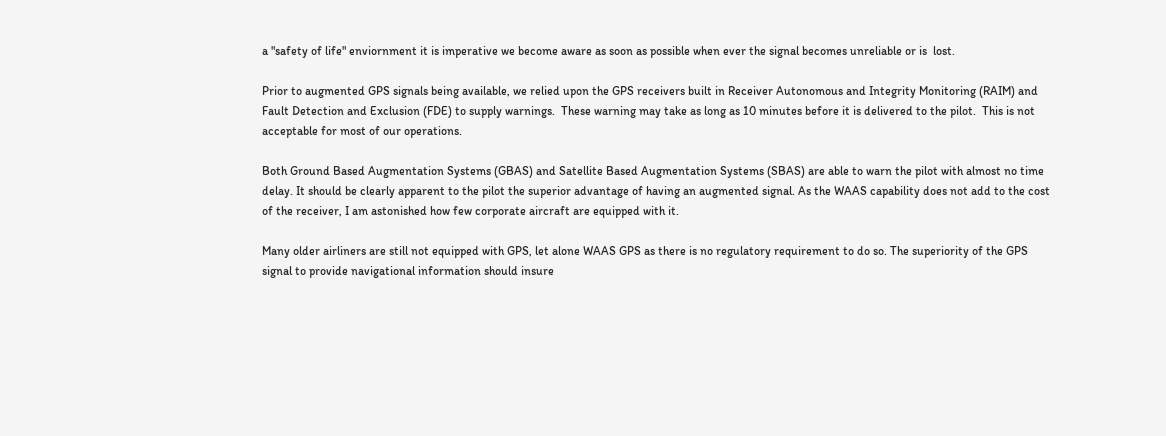a "safety of life" enviornment it is imperative we become aware as soon as possible when ever the signal becomes unreliable or is  lost.

Prior to augmented GPS signals being available, we relied upon the GPS receivers built in Receiver Autonomous and Integrity Monitoring (RAIM) and Fault Detection and Exclusion (FDE) to supply warnings.  These warning may take as long as 10 minutes before it is delivered to the pilot.  This is not acceptable for most of our operations.

Both Ground Based Augmentation Systems (GBAS) and Satellite Based Augmentation Systems (SBAS) are able to warn the pilot with almost no time delay. It should be clearly apparent to the pilot the superior advantage of having an augmented signal. As the WAAS capability does not add to the cost of the receiver, I am astonished how few corporate aircraft are equipped with it.

Many older airliners are still not equipped with GPS, let alone WAAS GPS as there is no regulatory requirement to do so. The superiority of the GPS signal to provide navigational information should insure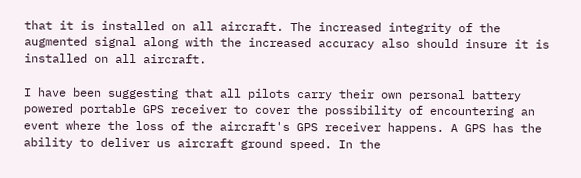that it is installed on all aircraft. The increased integrity of the augmented signal along with the increased accuracy also should insure it is installed on all aircraft.

I have been suggesting that all pilots carry their own personal battery powered portable GPS receiver to cover the possibility of encountering an event where the loss of the aircraft's GPS receiver happens. A GPS has the ability to deliver us aircraft ground speed. In the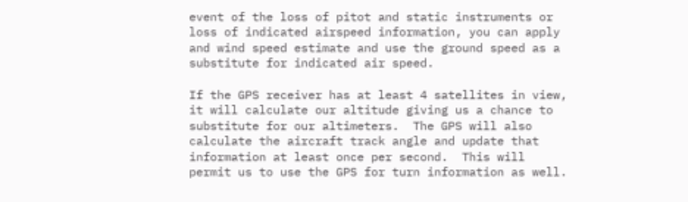event of the loss of pitot and static instruments or loss of indicated airspeed information, you can apply and wind speed estimate and use the ground speed as a substitute for indicated air speed.

If the GPS receiver has at least 4 satellites in view, it will calculate our altitude giving us a chance to substitute for our altimeters.  The GPS will also calculate the aircraft track angle and update that information at least once per second.  This will permit us to use the GPS for turn information as well.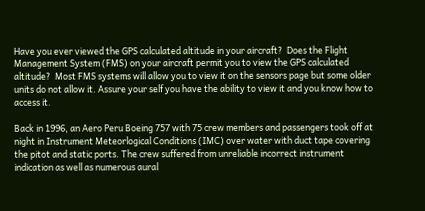Have you ever viewed the GPS calculated altitude in your aircraft?  Does the Flight Management System (FMS) on your aircraft permit you to view the GPS calculated altitude?  Most FMS systems will allow you to view it on the sensors page but some older units do not allow it. Assure your self you have the ability to view it and you know how to access it.

Back in 1996, an Aero Peru Boeing 757 with 75 crew members and passengers took off at night in Instrument Meteorlogical Conditions (IMC) over water with duct tape covering the pitot and static ports. The crew suffered from unreliable incorrect instrument indication as well as numerous aural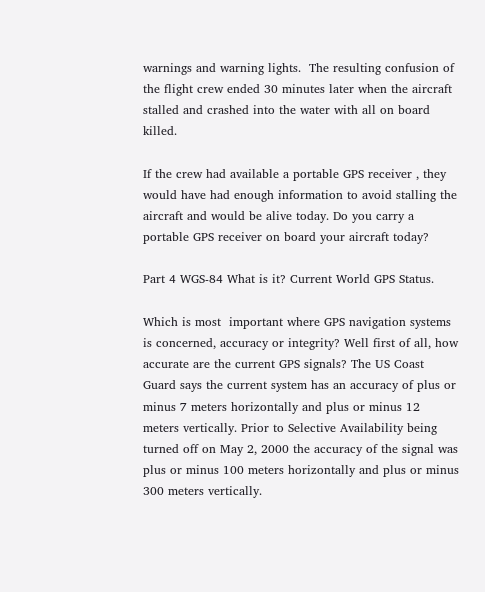warnings and warning lights.  The resulting confusion of the flight crew ended 30 minutes later when the aircraft stalled and crashed into the water with all on board killed.

If the crew had available a portable GPS receiver , they would have had enough information to avoid stalling the aircraft and would be alive today. Do you carry a portable GPS receiver on board your aircraft today?

Part 4 WGS-84 What is it? Current World GPS Status.

Which is most  important where GPS navigation systems is concerned, accuracy or integrity? Well first of all, how accurate are the current GPS signals? The US Coast Guard says the current system has an accuracy of plus or minus 7 meters horizontally and plus or minus 12 meters vertically. Prior to Selective Availability being turned off on May 2, 2000 the accuracy of the signal was  plus or minus 100 meters horizontally and plus or minus 300 meters vertically.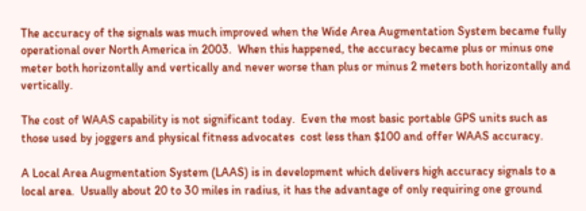The accuracy of the signals was much improved when the Wide Area Augmentation System became fully operational over North America in 2003.  When this happened, the accuracy became plus or minus one meter both horizontally and vertically and never worse than plus or minus 2 meters both horizontally and vertically.

The cost of WAAS capability is not significant today.  Even the most basic portable GPS units such as those used by joggers and physical fitness advocates  cost less than $100 and offer WAAS accuracy.

A Local Area Augmentation System (LAAS) is in development which delivers high accuracy signals to a local area.  Usually about 20 to 30 miles in radius, it has the advantage of only requiring one ground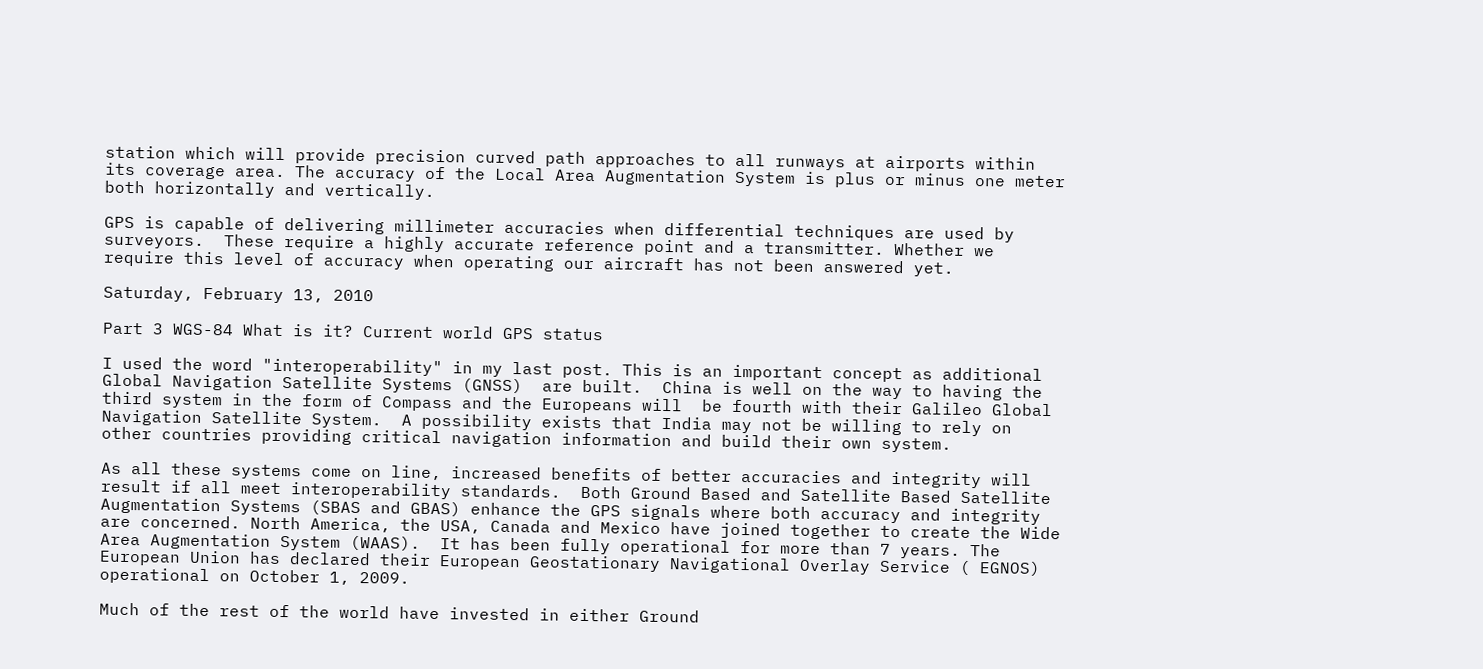station which will provide precision curved path approaches to all runways at airports within its coverage area. The accuracy of the Local Area Augmentation System is plus or minus one meter both horizontally and vertically.

GPS is capable of delivering millimeter accuracies when differential techniques are used by surveyors.  These require a highly accurate reference point and a transmitter. Whether we require this level of accuracy when operating our aircraft has not been answered yet.

Saturday, February 13, 2010

Part 3 WGS-84 What is it? Current world GPS status

I used the word "interoperability" in my last post. This is an important concept as additional Global Navigation Satellite Systems (GNSS)  are built.  China is well on the way to having the third system in the form of Compass and the Europeans will  be fourth with their Galileo Global Navigation Satellite System.  A possibility exists that India may not be willing to rely on other countries providing critical navigation information and build their own system.

As all these systems come on line, increased benefits of better accuracies and integrity will result if all meet interoperability standards.  Both Ground Based and Satellite Based Satellite Augmentation Systems (SBAS and GBAS) enhance the GPS signals where both accuracy and integrity are concerned. North America, the USA, Canada and Mexico have joined together to create the Wide Area Augmentation System (WAAS).  It has been fully operational for more than 7 years. The European Union has declared their European Geostationary Navigational Overlay Service ( EGNOS) operational on October 1, 2009.

Much of the rest of the world have invested in either Ground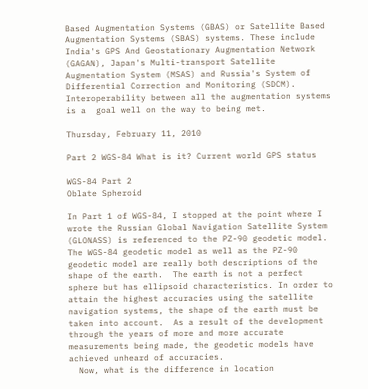Based Augmentation Systems (GBAS) or Satellite Based Augmentation Systems (SBAS) systems. These include India's GPS And Geostationary Augmentation Network (GAGAN), Japan's Multi-transport Satellite Augmentation System (MSAS) and Russia's System of Differential Correction and Monitoring (SDCM).  Interoperability between all the augmentation systems is a  goal well on the way to being met.

Thursday, February 11, 2010

Part 2 WGS-84 What is it? Current world GPS status

WGS-84 Part 2
Oblate Spheroid

In Part 1 of WGS-84, I stopped at the point where I wrote the Russian Global Navigation Satellite System (GLONASS) is referenced to the PZ-90 geodetic model.  The WGS-84 geodetic model as well as the PZ-90 geodetic model are really both descriptions of the shape of the earth.  The earth is not a perfect sphere but has ellipsoid characteristics. In order to attain the highest accuracies using the satellite navigation systems, the shape of the earth must be taken into account.  As a result of the development through the years of more and more accurate measurements being made, the geodetic models have achieved unheard of accuracies.
  Now, what is the difference in location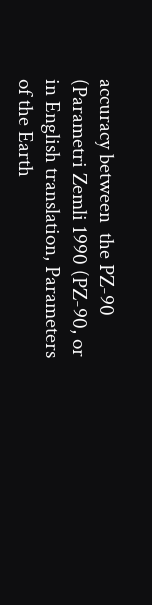accuracy between  the PZ-90 (Parametri Zemli 1990 (PZ-90, or in English translation, Parameters of the Earth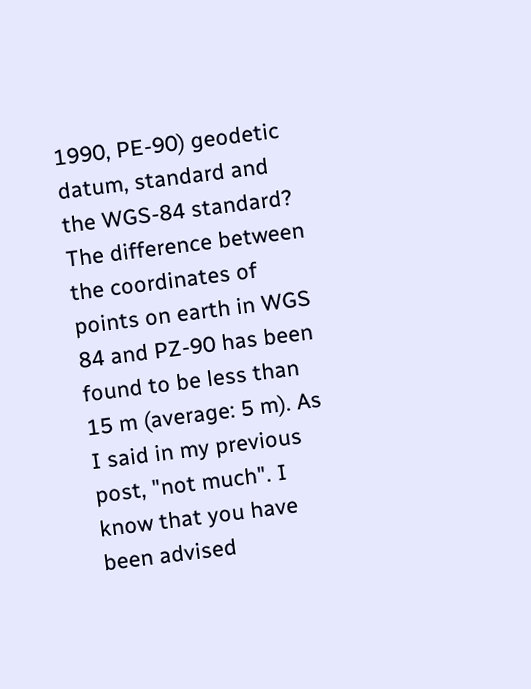1990, PE-90) geodetic datum, standard and the WGS-84 standard?
The difference between the coordinates of points on earth in WGS 84 and PZ-90 has been found to be less than 15 m (average: 5 m). As I said in my previous post, "not much". I know that you have been advised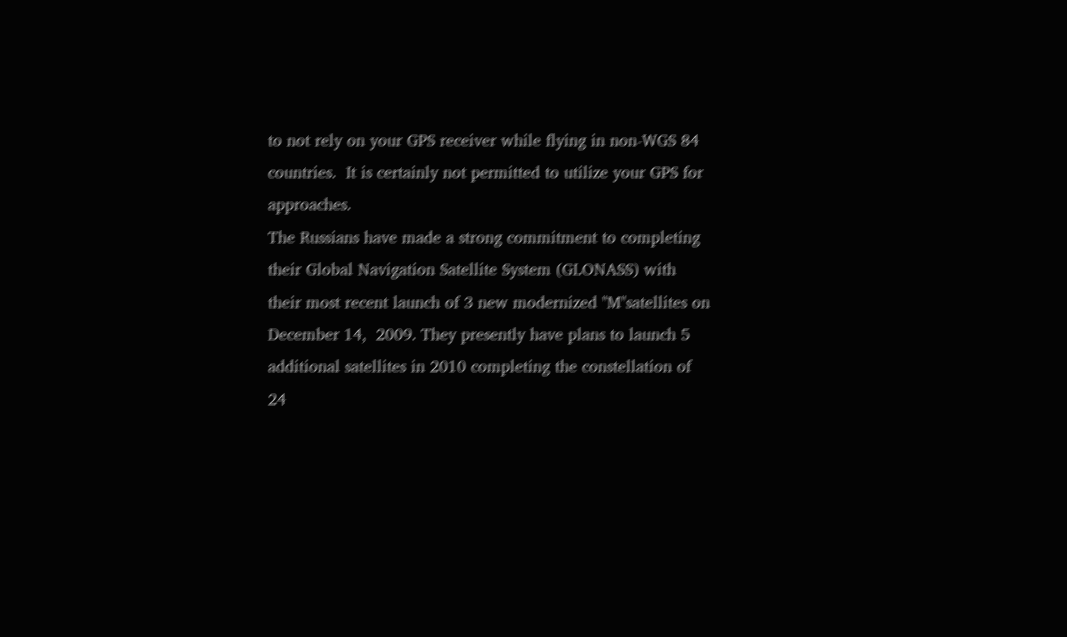to not rely on your GPS receiver while flying in non-WGS 84 countries.  It is certainly not permitted to utilize your GPS for approaches.
The Russians have made a strong commitment to completing their Global Navigation Satellite System (GLONASS) with their most recent launch of 3 new modernized "M"satellites on December 14,  2009. They presently have plans to launch 5 additional satellites in 2010 completing the constellation of 24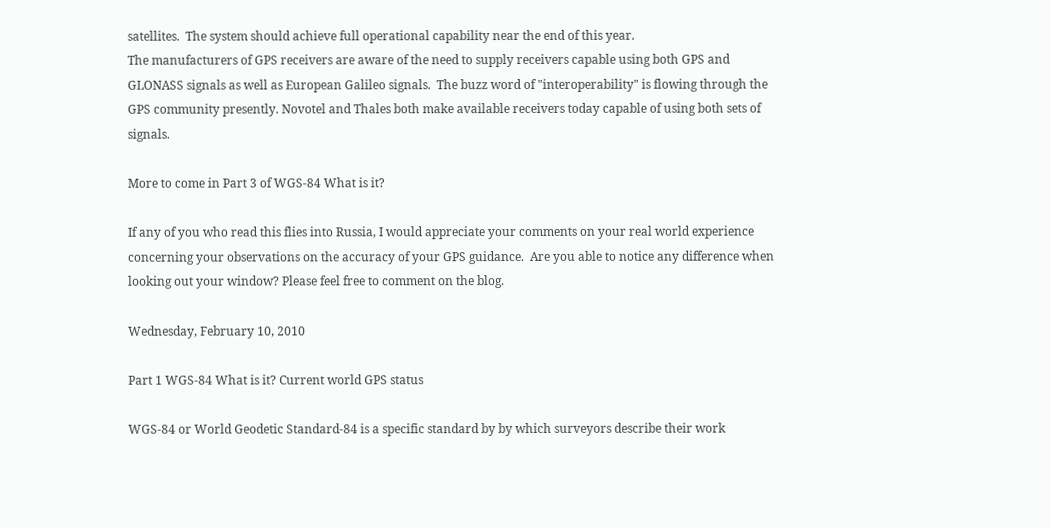satellites.  The system should achieve full operational capability near the end of this year.
The manufacturers of GPS receivers are aware of the need to supply receivers capable using both GPS and GLONASS signals as well as European Galileo signals.  The buzz word of "interoperability" is flowing through the GPS community presently. Novotel and Thales both make available receivers today capable of using both sets of signals.

More to come in Part 3 of WGS-84 What is it?

If any of you who read this flies into Russia, I would appreciate your comments on your real world experience concerning your observations on the accuracy of your GPS guidance.  Are you able to notice any difference when looking out your window? Please feel free to comment on the blog.

Wednesday, February 10, 2010

Part 1 WGS-84 What is it? Current world GPS status

WGS-84 or World Geodetic Standard-84 is a specific standard by by which surveyors describe their work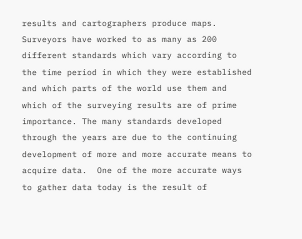results and cartographers produce maps. Surveyors have worked to as many as 200 different standards which vary according to the time period in which they were established and which parts of the world use them and which of the surveying results are of prime importance. The many standards developed through the years are due to the continuing development of more and more accurate means to acquire data.  One of the more accurate ways to gather data today is the result of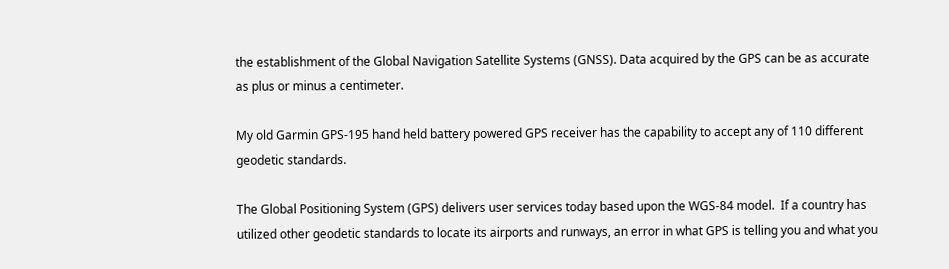the establishment of the Global Navigation Satellite Systems (GNSS). Data acquired by the GPS can be as accurate as plus or minus a centimeter.

My old Garmin GPS-195 hand held battery powered GPS receiver has the capability to accept any of 110 different geodetic standards.

The Global Positioning System (GPS) delivers user services today based upon the WGS-84 model.  If a country has utilized other geodetic standards to locate its airports and runways, an error in what GPS is telling you and what you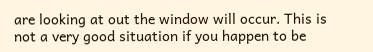are looking at out the window will occur. This is not a very good situation if you happen to be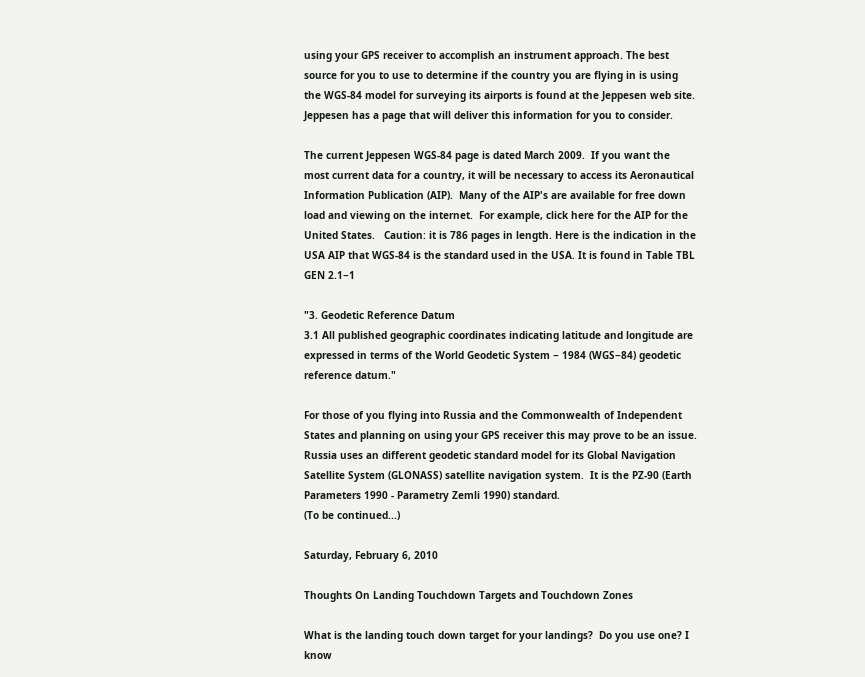using your GPS receiver to accomplish an instrument approach. The best source for you to use to determine if the country you are flying in is using the WGS-84 model for surveying its airports is found at the Jeppesen web site.  Jeppesen has a page that will deliver this information for you to consider.

The current Jeppesen WGS-84 page is dated March 2009.  If you want the most current data for a country, it will be necessary to access its Aeronautical Information Publication (AIP).  Many of the AIP's are available for free down load and viewing on the internet.  For example, click here for the AIP for the United States.   Caution: it is 786 pages in length. Here is the indication in the USA AIP that WGS-84 is the standard used in the USA. It is found in Table TBL GEN 2.1−1

"3. Geodetic Reference Datum
3.1 All published geographic coordinates indicating latitude and longitude are expressed in terms of the World Geodetic System − 1984 (WGS−84) geodetic reference datum."

For those of you flying into Russia and the Commonwealth of Independent States and planning on using your GPS receiver this may prove to be an issue.  Russia uses an different geodetic standard model for its Global Navigation Satellite System (GLONASS) satellite navigation system.  It is the PZ-90 (Earth Parameters 1990 - Parametry Zemli 1990) standard.
(To be continued...)

Saturday, February 6, 2010

Thoughts On Landing Touchdown Targets and Touchdown Zones

What is the landing touch down target for your landings?  Do you use one? I know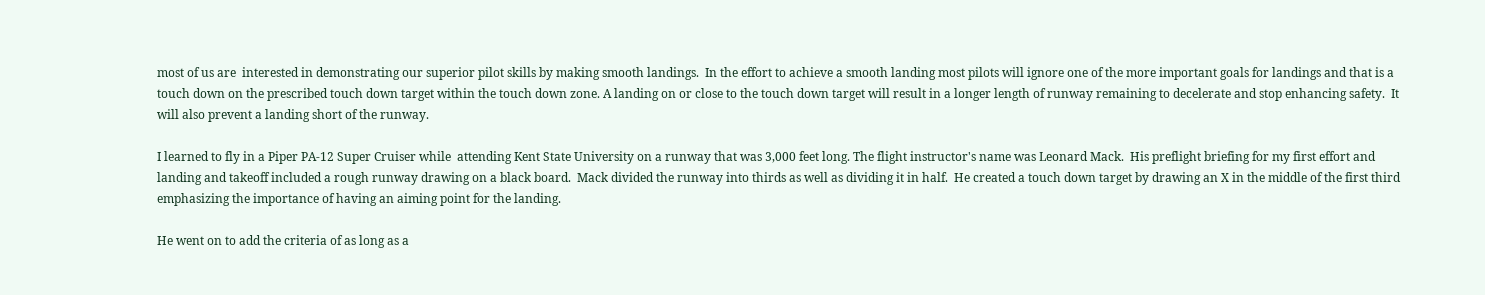most of us are  interested in demonstrating our superior pilot skills by making smooth landings.  In the effort to achieve a smooth landing most pilots will ignore one of the more important goals for landings and that is a touch down on the prescribed touch down target within the touch down zone. A landing on or close to the touch down target will result in a longer length of runway remaining to decelerate and stop enhancing safety.  It will also prevent a landing short of the runway.

I learned to fly in a Piper PA-12 Super Cruiser while  attending Kent State University on a runway that was 3,000 feet long. The flight instructor's name was Leonard Mack.  His preflight briefing for my first effort and landing and takeoff included a rough runway drawing on a black board.  Mack divided the runway into thirds as well as dividing it in half.  He created a touch down target by drawing an X in the middle of the first third emphasizing the importance of having an aiming point for the landing.

He went on to add the criteria of as long as a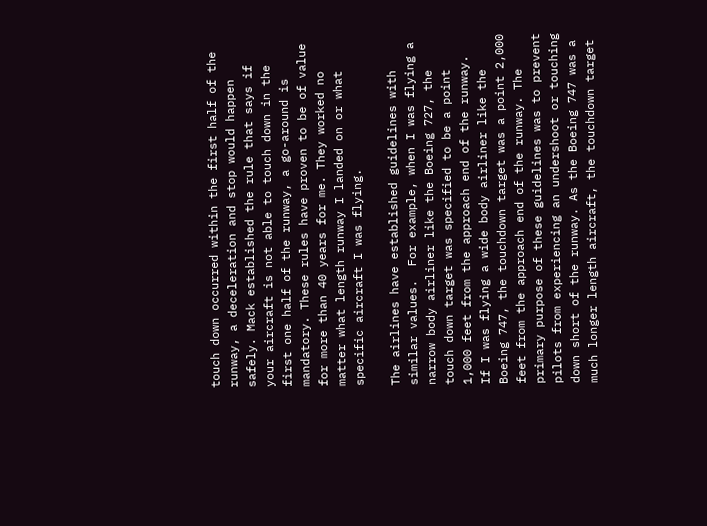touch down occurred within the first half of the runway, a deceleration and stop would happen safely. Mack established the rule that says if your aircraft is not able to touch down in the first one half of the runway, a go-around is mandatory. These rules have proven to be of value for more than 40 years for me. They worked no matter what length runway I landed on or what specific aircraft I was flying.

The airlines have established guidelines with similar values.  For example, when I was flying a narrow body airliner like the Boeing 727, the touch down target was specified to be a point 1,000 feet from the approach end of the runway.  If I was flying a wide body airliner like the Boeing 747, the touchdown target was a point 2,000 feet from the approach end of the runway. The primary purpose of these guidelines was to prevent pilots from experiencing an undershoot or touching down short of the runway. As the Boeing 747 was a much longer length aircraft, the touchdown target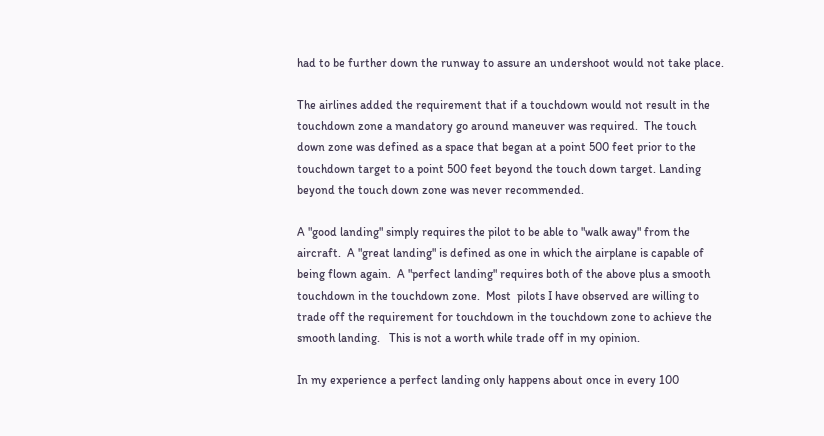had to be further down the runway to assure an undershoot would not take place.

The airlines added the requirement that if a touchdown would not result in the touchdown zone a mandatory go around maneuver was required.  The touch down zone was defined as a space that began at a point 500 feet prior to the touchdown target to a point 500 feet beyond the touch down target. Landing beyond the touch down zone was never recommended.

A "good landing" simply requires the pilot to be able to "walk away" from the aircraft.  A "great landing" is defined as one in which the airplane is capable of being flown again.  A "perfect landing" requires both of the above plus a smooth touchdown in the touchdown zone.  Most  pilots I have observed are willing to trade off the requirement for touchdown in the touchdown zone to achieve the smooth landing.   This is not a worth while trade off in my opinion.

In my experience a perfect landing only happens about once in every 100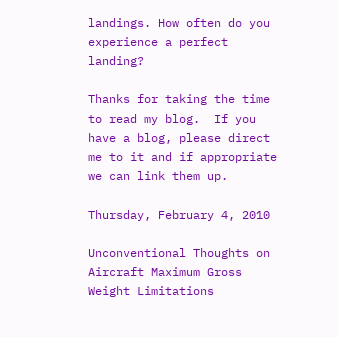landings. How often do you experience a perfect landing?

Thanks for taking the time to read my blog.  If you have a blog, please direct me to it and if appropriate we can link them up.

Thursday, February 4, 2010

Unconventional Thoughts on Aircraft Maximum Gross Weight Limitations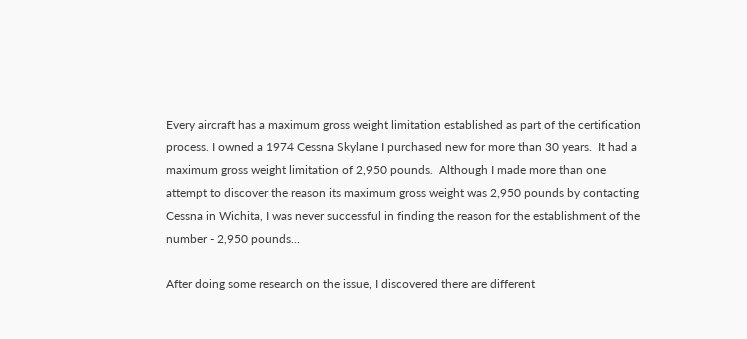Every aircraft has a maximum gross weight limitation established as part of the certification process. I owned a 1974 Cessna Skylane I purchased new for more than 30 years.  It had a maximum gross weight limitation of 2,950 pounds.  Although I made more than one attempt to discover the reason its maximum gross weight was 2,950 pounds by contacting Cessna in Wichita, I was never successful in finding the reason for the establishment of the number - 2,950 pounds...

After doing some research on the issue, I discovered there are different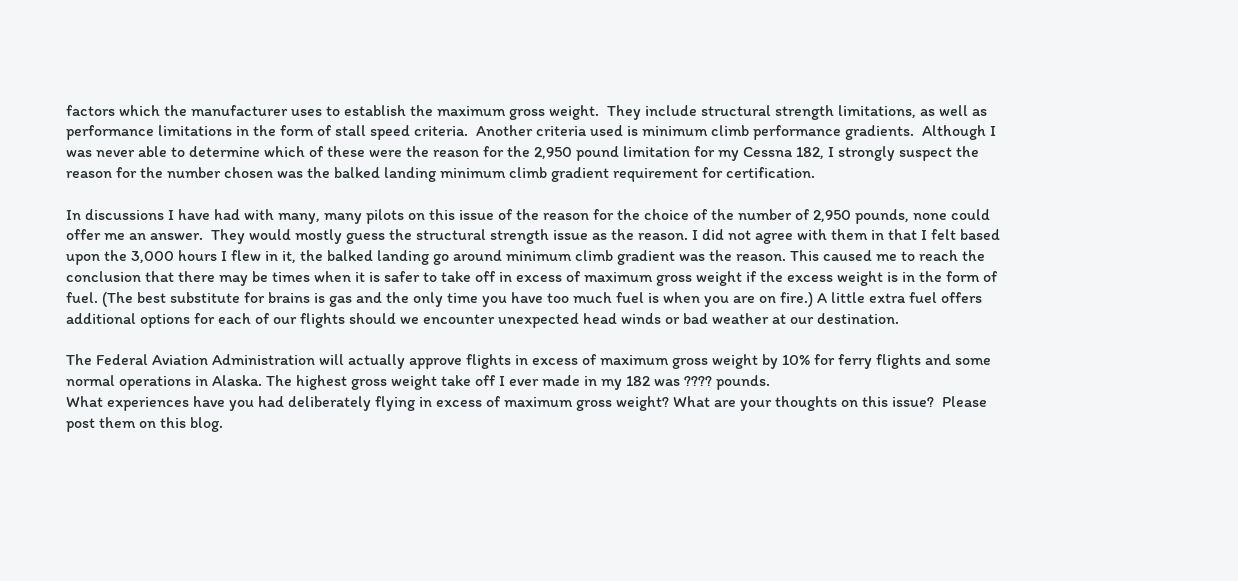factors which the manufacturer uses to establish the maximum gross weight.  They include structural strength limitations, as well as performance limitations in the form of stall speed criteria.  Another criteria used is minimum climb performance gradients.  Although I was never able to determine which of these were the reason for the 2,950 pound limitation for my Cessna 182, I strongly suspect the reason for the number chosen was the balked landing minimum climb gradient requirement for certification.

In discussions I have had with many, many pilots on this issue of the reason for the choice of the number of 2,950 pounds, none could offer me an answer.  They would mostly guess the structural strength issue as the reason. I did not agree with them in that I felt based upon the 3,000 hours I flew in it, the balked landing go around minimum climb gradient was the reason. This caused me to reach the conclusion that there may be times when it is safer to take off in excess of maximum gross weight if the excess weight is in the form of fuel. (The best substitute for brains is gas and the only time you have too much fuel is when you are on fire.) A little extra fuel offers additional options for each of our flights should we encounter unexpected head winds or bad weather at our destination.

The Federal Aviation Administration will actually approve flights in excess of maximum gross weight by 10% for ferry flights and some normal operations in Alaska. The highest gross weight take off I ever made in my 182 was ???? pounds.
What experiences have you had deliberately flying in excess of maximum gross weight? What are your thoughts on this issue?  Please post them on this blog.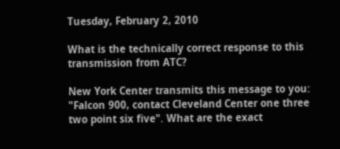Tuesday, February 2, 2010

What is the technically correct response to this transmission from ATC?

New York Center transmits this message to you: "Falcon 900, contact Cleveland Center one three two point six five". What are the exact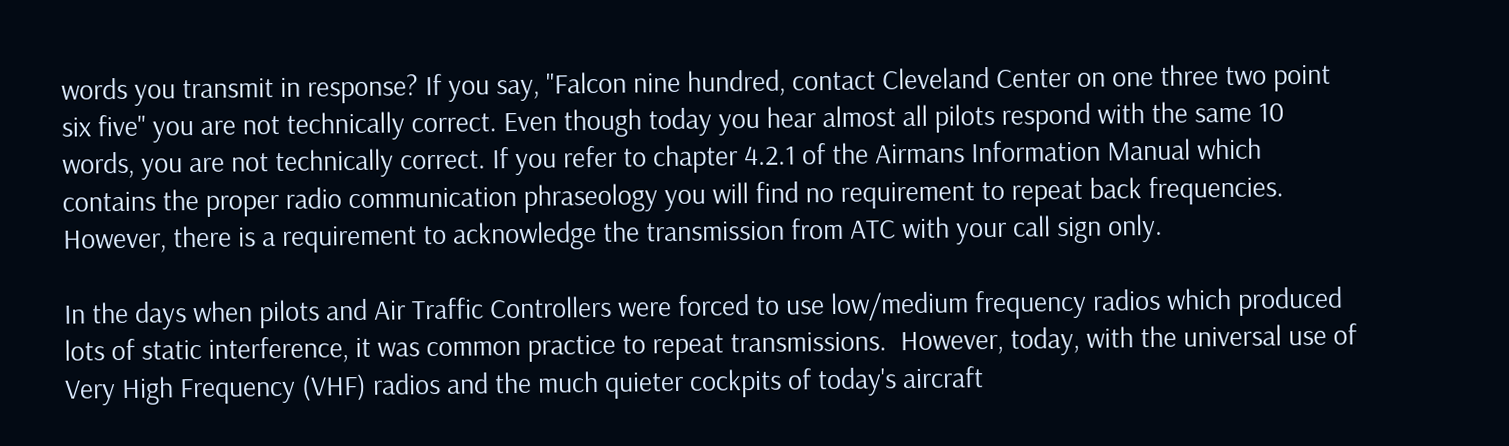words you transmit in response? If you say, "Falcon nine hundred, contact Cleveland Center on one three two point six five" you are not technically correct. Even though today you hear almost all pilots respond with the same 10 words, you are not technically correct. If you refer to chapter 4.2.1 of the Airmans Information Manual which contains the proper radio communication phraseology you will find no requirement to repeat back frequencies. However, there is a requirement to acknowledge the transmission from ATC with your call sign only.

In the days when pilots and Air Traffic Controllers were forced to use low/medium frequency radios which produced lots of static interference, it was common practice to repeat transmissions.  However, today, with the universal use of  Very High Frequency (VHF) radios and the much quieter cockpits of today's aircraft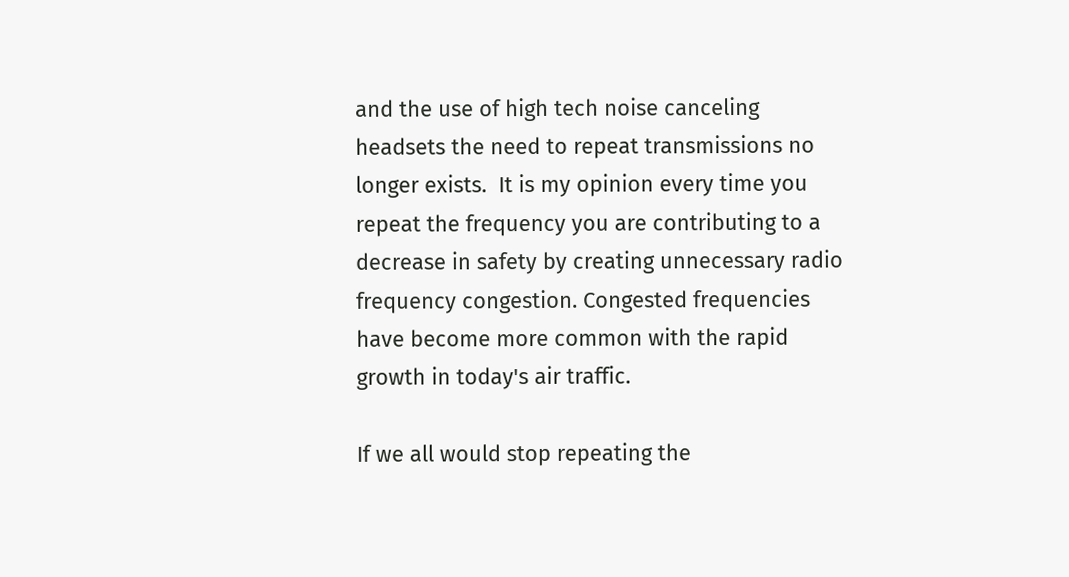and the use of high tech noise canceling headsets the need to repeat transmissions no longer exists.  It is my opinion every time you repeat the frequency you are contributing to a decrease in safety by creating unnecessary radio frequency congestion. Congested frequencies have become more common with the rapid growth in today's air traffic.

If we all would stop repeating the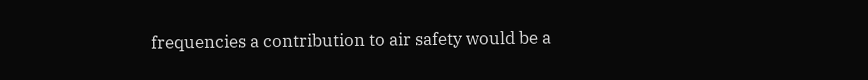frequencies a contribution to air safety would be a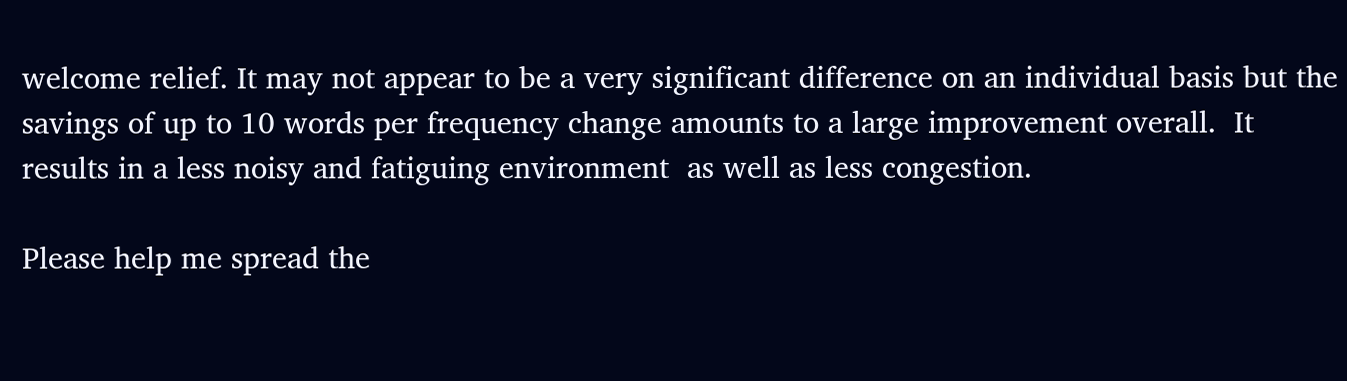welcome relief. It may not appear to be a very significant difference on an individual basis but the savings of up to 10 words per frequency change amounts to a large improvement overall.  It results in a less noisy and fatiguing environment  as well as less congestion.

Please help me spread the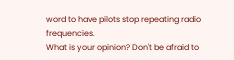word to have pilots stop repeating radio frequencies.
What is your opinion? Don't be afraid to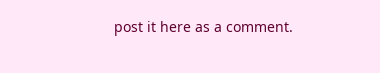post it here as a comment.